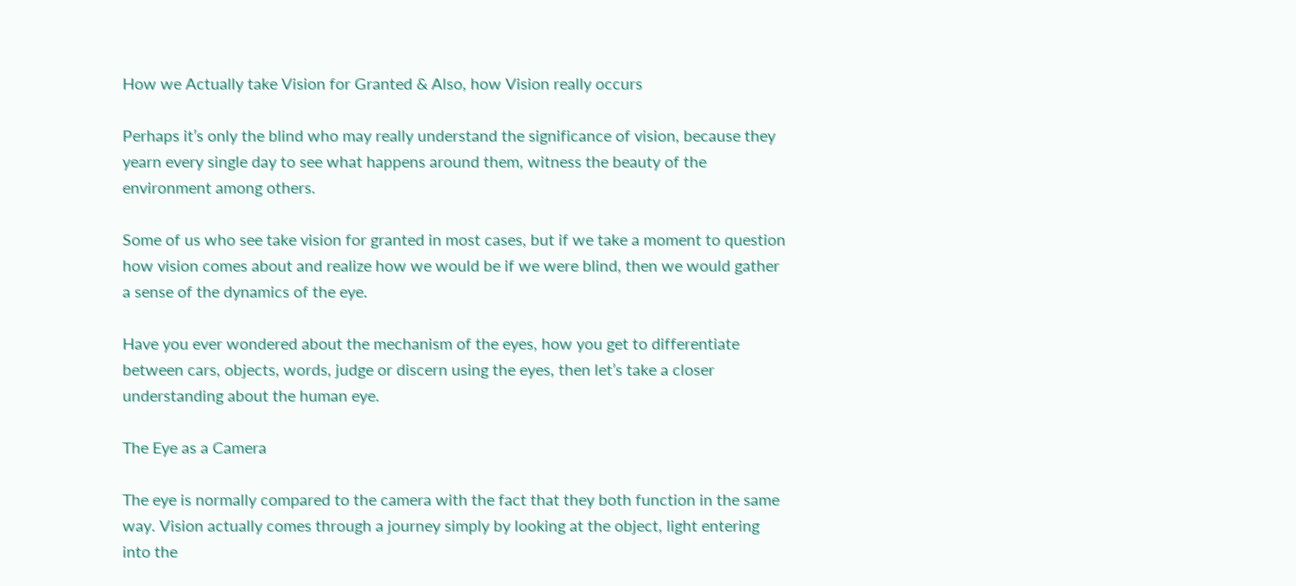How we Actually take Vision for Granted & Also, how Vision really occurs

Perhaps it’s only the blind who may really understand the significance of vision, because they yearn every single day to see what happens around them, witness the beauty of the environment among others.

Some of us who see take vision for granted in most cases, but if we take a moment to question how vision comes about and realize how we would be if we were blind, then we would gather a sense of the dynamics of the eye.

Have you ever wondered about the mechanism of the eyes, how you get to differentiate between cars, objects, words, judge or discern using the eyes, then let’s take a closer understanding about the human eye.

The Eye as a Camera

The eye is normally compared to the camera with the fact that they both function in the same way. Vision actually comes through a journey simply by looking at the object, light entering into the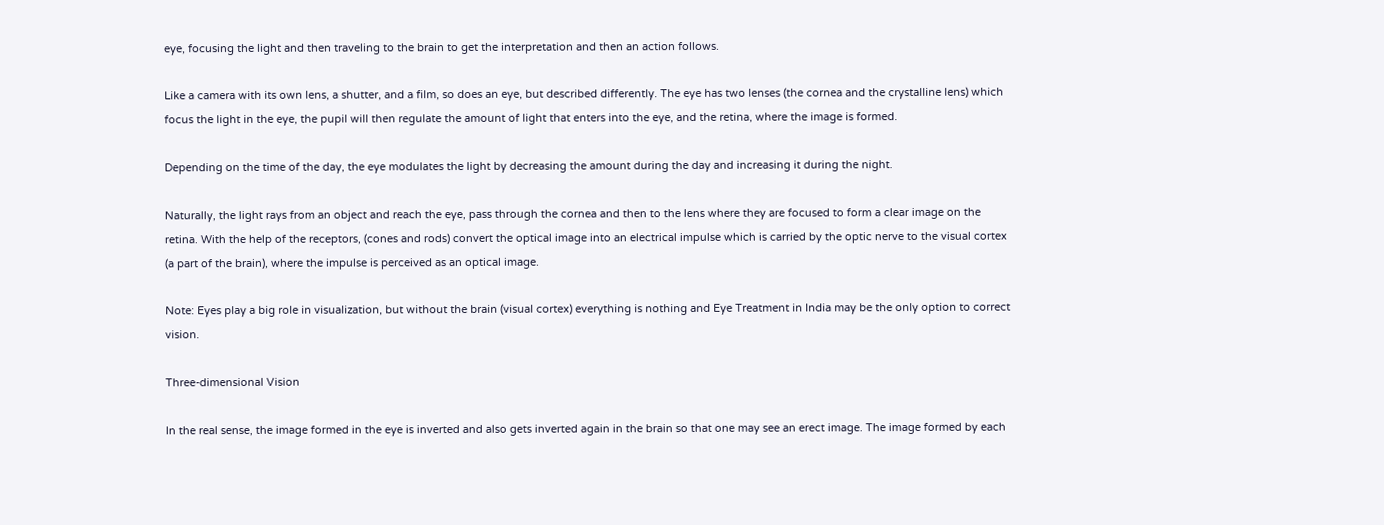eye, focusing the light and then traveling to the brain to get the interpretation and then an action follows.

Like a camera with its own lens, a shutter, and a film, so does an eye, but described differently. The eye has two lenses (the cornea and the crystalline lens) which focus the light in the eye, the pupil will then regulate the amount of light that enters into the eye, and the retina, where the image is formed.

Depending on the time of the day, the eye modulates the light by decreasing the amount during the day and increasing it during the night.

Naturally, the light rays from an object and reach the eye, pass through the cornea and then to the lens where they are focused to form a clear image on the retina. With the help of the receptors, (cones and rods) convert the optical image into an electrical impulse which is carried by the optic nerve to the visual cortex (a part of the brain), where the impulse is perceived as an optical image.

Note: Eyes play a big role in visualization, but without the brain (visual cortex) everything is nothing and Eye Treatment in India may be the only option to correct vision.

Three-dimensional Vision

In the real sense, the image formed in the eye is inverted and also gets inverted again in the brain so that one may see an erect image. The image formed by each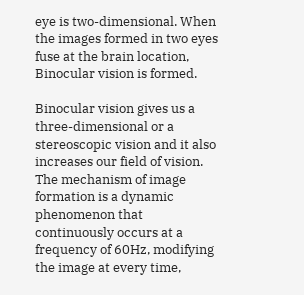eye is two-dimensional. When the images formed in two eyes fuse at the brain location, Binocular vision is formed.

Binocular vision gives us a three-dimensional or a stereoscopic vision and it also increases our field of vision. The mechanism of image formation is a dynamic phenomenon that continuously occurs at a frequency of 60Hz, modifying the image at every time,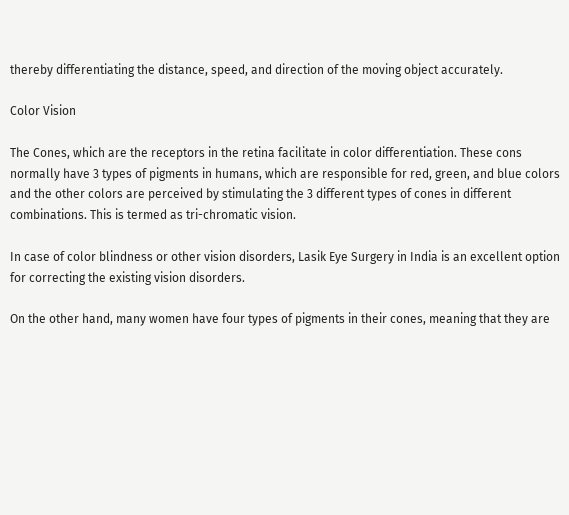thereby differentiating the distance, speed, and direction of the moving object accurately.

Color Vision

The Cones, which are the receptors in the retina facilitate in color differentiation. These cons normally have 3 types of pigments in humans, which are responsible for red, green, and blue colors and the other colors are perceived by stimulating the 3 different types of cones in different combinations. This is termed as tri-chromatic vision.

In case of color blindness or other vision disorders, Lasik Eye Surgery in India is an excellent option for correcting the existing vision disorders.

On the other hand, many women have four types of pigments in their cones, meaning that they are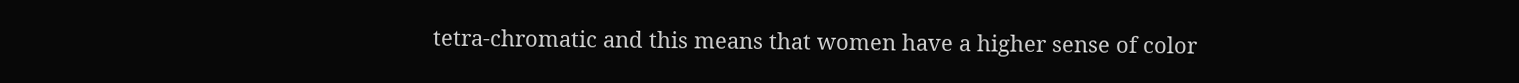tetra-chromatic and this means that women have a higher sense of color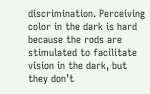discrimination. Perceiving color in the dark is hard because the rods are stimulated to facilitate vision in the dark, but they don’t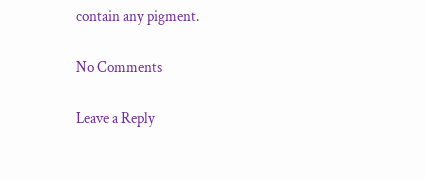contain any pigment.

No Comments

Leave a Reply